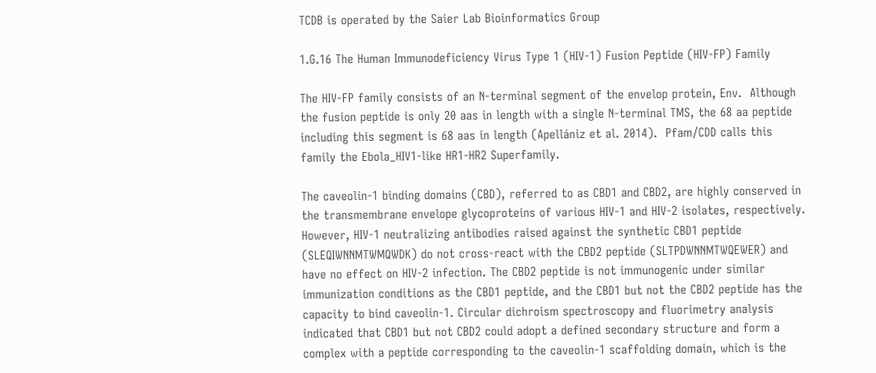TCDB is operated by the Saier Lab Bioinformatics Group

1.G.16 The Human Immunodeficiency Virus Type 1 (HIV-1) Fusion Peptide (HIV-FP) Family

The HIV-FP family consists of an N-terminal segment of the envelop protein, Env.  Although the fusion peptide is only 20 aas in length with a single N-terminal TMS, the 68 aa peptide including this segment is 68 aas in length (Apellániz et al. 2014).  Pfam/CDD calls this family the Ebola_HIV1-like HR1-HR2 Superfamily.

The caveolin-1 binding domains (CBD), referred to as CBD1 and CBD2, are highly conserved in the transmembrane envelope glycoproteins of various HIV-1 and HIV-2 isolates, respectively. However, HIV-1 neutralizing antibodies raised against the synthetic CBD1 peptide (SLEQIWNNMTWMQWDK) do not cross-react with the CBD2 peptide (SLTPDWNNMTWQEWER) and have no effect on HIV-2 infection. The CBD2 peptide is not immunogenic under similar immunization conditions as the CBD1 peptide, and the CBD1 but not the CBD2 peptide has the capacity to bind caveolin-1. Circular dichroism spectroscopy and fluorimetry analysis indicated that CBD1 but not CBD2 could adopt a defined secondary structure and form a complex with a peptide corresponding to the caveolin-1 scaffolding domain, which is the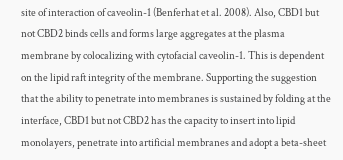site of interaction of caveolin-1 (Benferhat et al. 2008). Also, CBD1 but not CBD2 binds cells and forms large aggregates at the plasma membrane by colocalizing with cytofacial caveolin-1. This is dependent on the lipid raft integrity of the membrane. Supporting the suggestion that the ability to penetrate into membranes is sustained by folding at the interface, CBD1 but not CBD2 has the capacity to insert into lipid monolayers, penetrate into artificial membranes and adopt a beta-sheet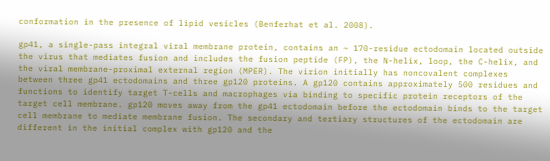conformation in the presence of lipid vesicles (Benferhat et al. 2008).

gp41, a single-pass integral viral membrane protein, contains an ~ 170-residue ectodomain located outside the virus that mediates fusion and includes the fusion peptide (FP), the N-helix, loop, the C-helix, and the viral membrane-proximal external region (MPER). The virion initially has noncovalent complexes between three gp41 ectodomains and three gp120 proteins. A gp120 contains approximately 500 residues and functions to identify target T-cells and macrophages via binding to specific protein receptors of the target cell membrane. gp120 moves away from the gp41 ectodomain before the ectodomain binds to the target cell membrane to mediate membrane fusion. The secondary and tertiary structures of the ectodomain are different in the initial complex with gp120 and the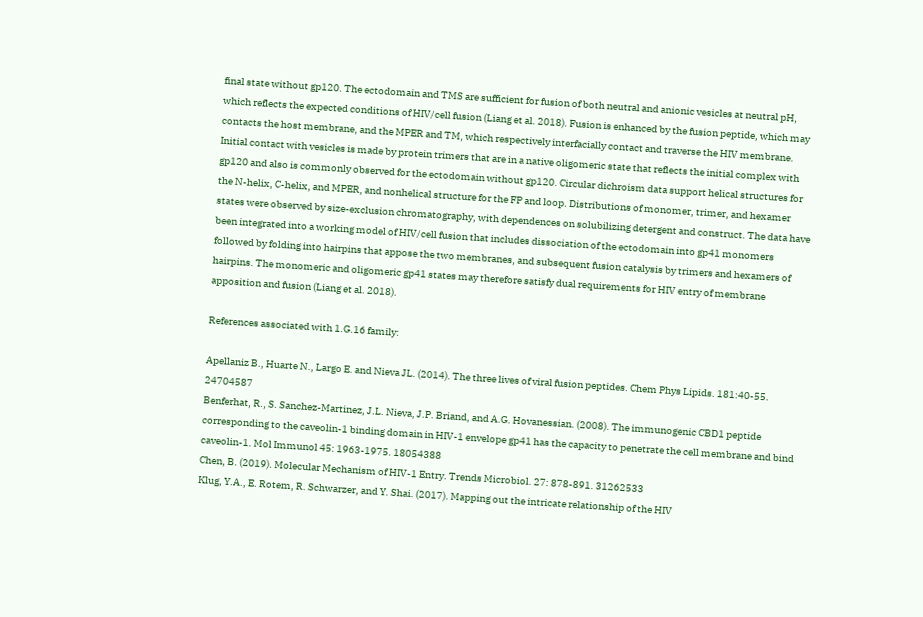final state without gp120. The ectodomain and TMS are sufficient for fusion of both neutral and anionic vesicles at neutral pH, which reflects the expected conditions of HIV/cell fusion (Liang et al. 2018). Fusion is enhanced by the fusion peptide, which may contacts the host membrane, and the MPER and TM, which respectively interfacially contact and traverse the HIV membrane. Initial contact with vesicles is made by protein trimers that are in a native oligomeric state that reflects the initial complex with gp120 and also is commonly observed for the ectodomain without gp120. Circular dichroism data support helical structures for the N-helix, C-helix, and MPER, and nonhelical structure for the FP and loop. Distributions of monomer, trimer, and hexamer states were observed by size-exclusion chromatography, with dependences on solubilizing detergent and construct. The data have been integrated into a working model of HIV/cell fusion that includes dissociation of the ectodomain into gp41 monomers followed by folding into hairpins that appose the two membranes, and subsequent fusion catalysis by trimers and hexamers of hairpins. The monomeric and oligomeric gp41 states may therefore satisfy dual requirements for HIV entry of membrane apposition and fusion (Liang et al. 2018).

References associated with 1.G.16 family:

Apellaniz B., Huarte N., Largo E. and Nieva JL. (2014). The three lives of viral fusion peptides. Chem Phys Lipids. 181:40-55. 24704587
Benferhat, R., S. Sanchez-Martinez, J.L. Nieva, J.P. Briand, and A.G. Hovanessian. (2008). The immunogenic CBD1 peptide corresponding to the caveolin-1 binding domain in HIV-1 envelope gp41 has the capacity to penetrate the cell membrane and bind caveolin-1. Mol Immunol 45: 1963-1975. 18054388
Chen, B. (2019). Molecular Mechanism of HIV-1 Entry. Trends Microbiol. 27: 878-891. 31262533
Klug, Y.A., E. Rotem, R. Schwarzer, and Y. Shai. (2017). Mapping out the intricate relationship of the HIV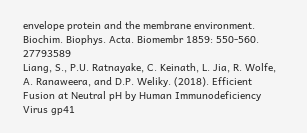envelope protein and the membrane environment. Biochim. Biophys. Acta. Biomembr 1859: 550-560. 27793589
Liang, S., P.U. Ratnayake, C. Keinath, L. Jia, R. Wolfe, A. Ranaweera, and D.P. Weliky. (2018). Efficient Fusion at Neutral pH by Human Immunodeficiency Virus gp41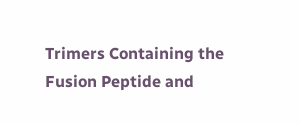Trimers Containing the Fusion Peptide and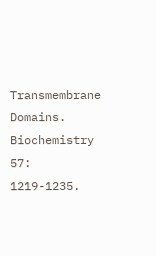Transmembrane Domains. Biochemistry 57: 1219-1235.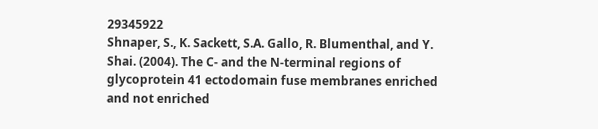29345922
Shnaper, S., K. Sackett, S.A. Gallo, R. Blumenthal, and Y. Shai. (2004). The C- and the N-terminal regions of glycoprotein 41 ectodomain fuse membranes enriched and not enriched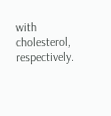with cholesterol, respectively.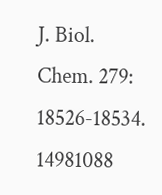J. Biol. Chem. 279: 18526-18534. 14981088